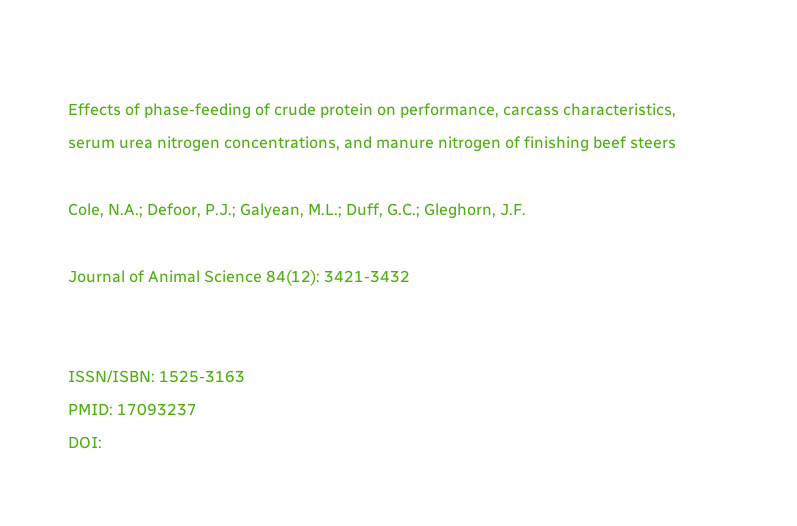Effects of phase-feeding of crude protein on performance, carcass characteristics, serum urea nitrogen concentrations, and manure nitrogen of finishing beef steers

Cole, N.A.; Defoor, P.J.; Galyean, M.L.; Duff, G.C.; Gleghorn, J.F.

Journal of Animal Science 84(12): 3421-3432


ISSN/ISBN: 1525-3163
PMID: 17093237
DOI: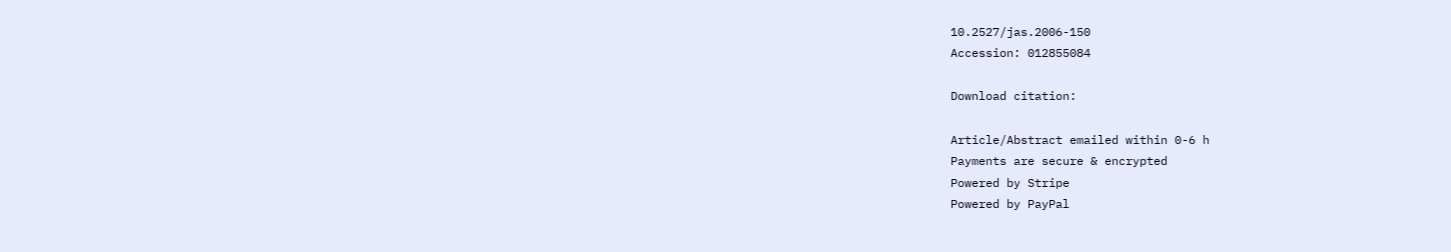10.2527/jas.2006-150
Accession: 012855084

Download citation:

Article/Abstract emailed within 0-6 h
Payments are secure & encrypted
Powered by Stripe
Powered by PayPal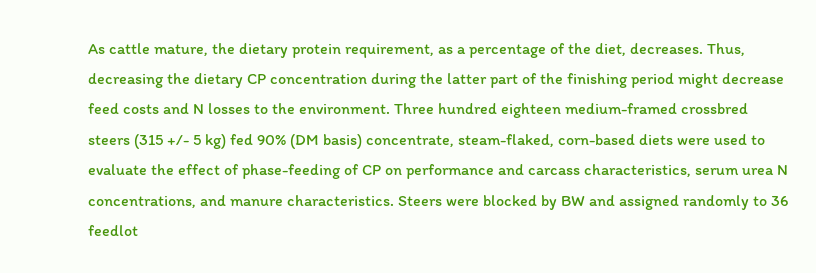As cattle mature, the dietary protein requirement, as a percentage of the diet, decreases. Thus, decreasing the dietary CP concentration during the latter part of the finishing period might decrease feed costs and N losses to the environment. Three hundred eighteen medium-framed crossbred steers (315 +/- 5 kg) fed 90% (DM basis) concentrate, steam-flaked, corn-based diets were used to evaluate the effect of phase-feeding of CP on performance and carcass characteristics, serum urea N concentrations, and manure characteristics. Steers were blocked by BW and assigned randomly to 36 feedlot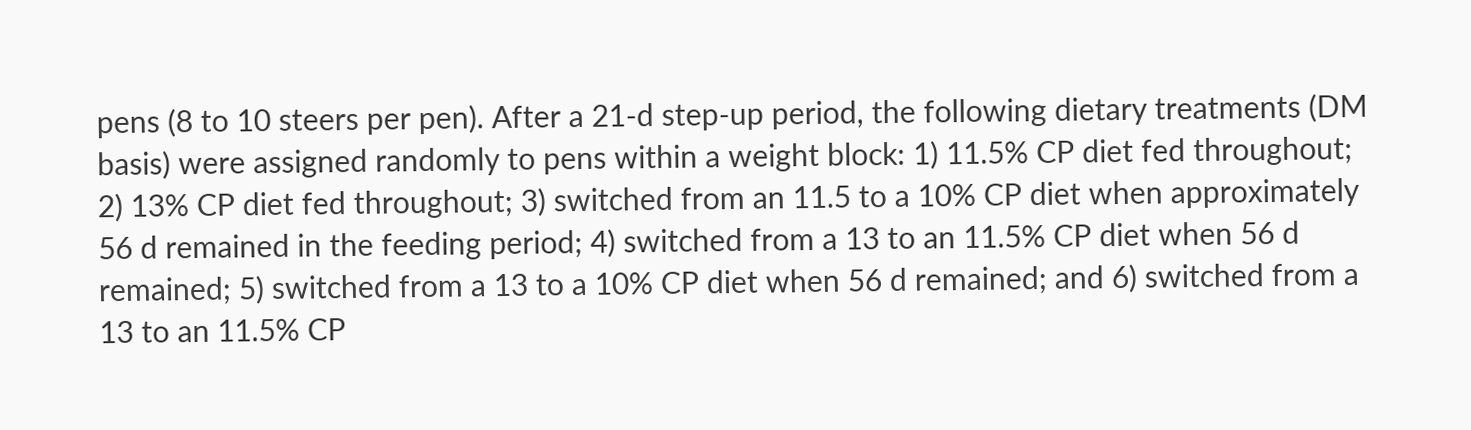pens (8 to 10 steers per pen). After a 21-d step-up period, the following dietary treatments (DM basis) were assigned randomly to pens within a weight block: 1) 11.5% CP diet fed throughout; 2) 13% CP diet fed throughout; 3) switched from an 11.5 to a 10% CP diet when approximately 56 d remained in the feeding period; 4) switched from a 13 to an 11.5% CP diet when 56 d remained; 5) switched from a 13 to a 10% CP diet when 56 d remained; and 6) switched from a 13 to an 11.5% CP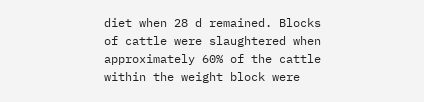diet when 28 d remained. Blocks of cattle were slaughtered when approximately 60% of the cattle within the weight block were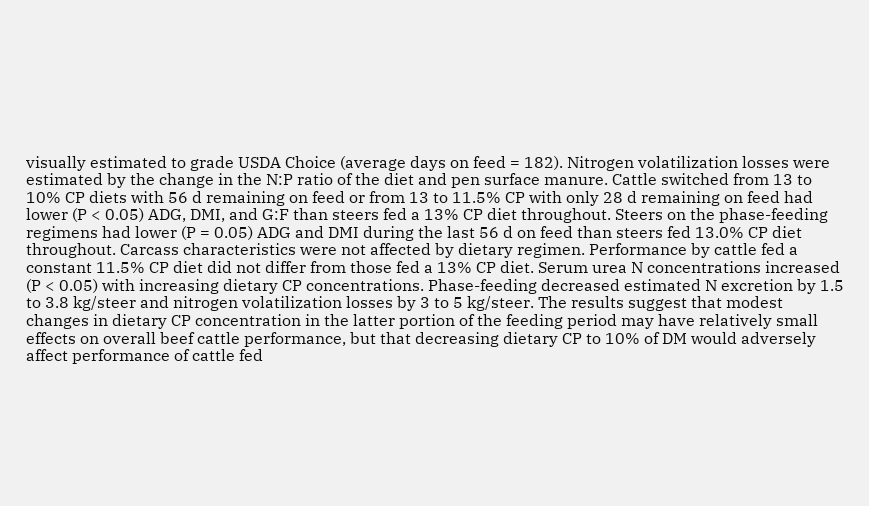visually estimated to grade USDA Choice (average days on feed = 182). Nitrogen volatilization losses were estimated by the change in the N:P ratio of the diet and pen surface manure. Cattle switched from 13 to 10% CP diets with 56 d remaining on feed or from 13 to 11.5% CP with only 28 d remaining on feed had lower (P < 0.05) ADG, DMI, and G:F than steers fed a 13% CP diet throughout. Steers on the phase-feeding regimens had lower (P = 0.05) ADG and DMI during the last 56 d on feed than steers fed 13.0% CP diet throughout. Carcass characteristics were not affected by dietary regimen. Performance by cattle fed a constant 11.5% CP diet did not differ from those fed a 13% CP diet. Serum urea N concentrations increased (P < 0.05) with increasing dietary CP concentrations. Phase-feeding decreased estimated N excretion by 1.5 to 3.8 kg/steer and nitrogen volatilization losses by 3 to 5 kg/steer. The results suggest that modest changes in dietary CP concentration in the latter portion of the feeding period may have relatively small effects on overall beef cattle performance, but that decreasing dietary CP to 10% of DM would adversely affect performance of cattle fed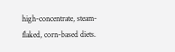high-concentrate, steam-flaked, corn-based diets.